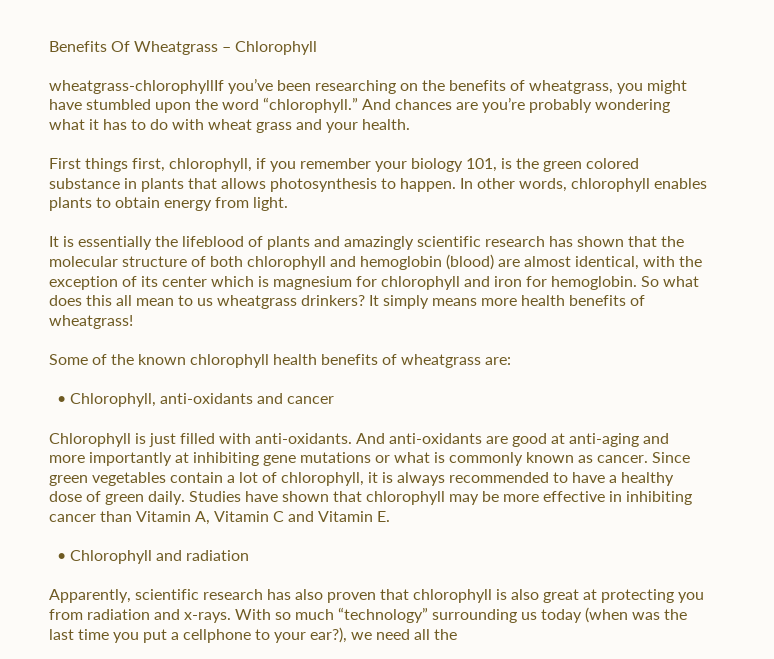Benefits Of Wheatgrass – Chlorophyll

wheatgrass-chlorophyllIf you’ve been researching on the benefits of wheatgrass, you might have stumbled upon the word “chlorophyll.” And chances are you’re probably wondering what it has to do with wheat grass and your health.

First things first, chlorophyll, if you remember your biology 101, is the green colored substance in plants that allows photosynthesis to happen. In other words, chlorophyll enables plants to obtain energy from light.

It is essentially the lifeblood of plants and amazingly scientific research has shown that the molecular structure of both chlorophyll and hemoglobin (blood) are almost identical, with the exception of its center which is magnesium for chlorophyll and iron for hemoglobin. So what does this all mean to us wheatgrass drinkers? It simply means more health benefits of wheatgrass!

Some of the known chlorophyll health benefits of wheatgrass are:

  • Chlorophyll, anti-oxidants and cancer

Chlorophyll is just filled with anti-oxidants. And anti-oxidants are good at anti-aging and more importantly at inhibiting gene mutations or what is commonly known as cancer. Since green vegetables contain a lot of chlorophyll, it is always recommended to have a healthy dose of green daily. Studies have shown that chlorophyll may be more effective in inhibiting cancer than Vitamin A, Vitamin C and Vitamin E.

  • Chlorophyll and radiation

Apparently, scientific research has also proven that chlorophyll is also great at protecting you from radiation and x-rays. With so much “technology” surrounding us today (when was the last time you put a cellphone to your ear?), we need all the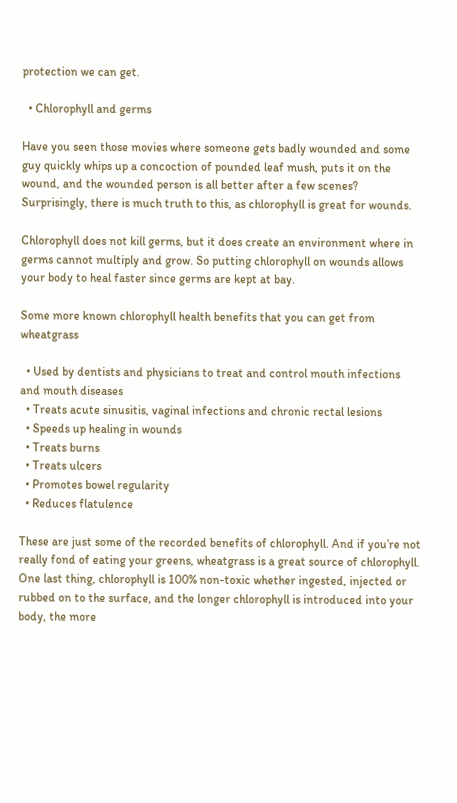protection we can get.

  • Chlorophyll and germs

Have you seen those movies where someone gets badly wounded and some guy quickly whips up a concoction of pounded leaf mush, puts it on the wound, and the wounded person is all better after a few scenes? Surprisingly, there is much truth to this, as chlorophyll is great for wounds.

Chlorophyll does not kill germs, but it does create an environment where in germs cannot multiply and grow. So putting chlorophyll on wounds allows your body to heal faster since germs are kept at bay.

Some more known chlorophyll health benefits that you can get from wheatgrass

  • Used by dentists and physicians to treat and control mouth infections and mouth diseases
  • Treats acute sinusitis, vaginal infections and chronic rectal lesions
  • Speeds up healing in wounds
  • Treats burns
  • Treats ulcers
  • Promotes bowel regularity
  • Reduces flatulence

These are just some of the recorded benefits of chlorophyll. And if you’re not really fond of eating your greens, wheatgrass is a great source of chlorophyll. One last thing, chlorophyll is 100% non-toxic whether ingested, injected or rubbed on to the surface, and the longer chlorophyll is introduced into your body, the more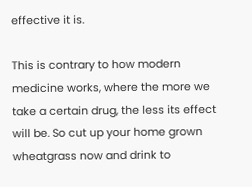effective it is.

This is contrary to how modern medicine works, where the more we take a certain drug, the less its effect will be. So cut up your home grown wheatgrass now and drink to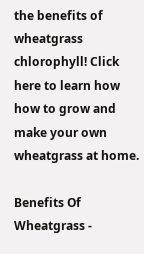the benefits of wheatgrass chlorophyll! Click here to learn how how to grow and make your own wheatgrass at home.

Benefits Of Wheatgrass -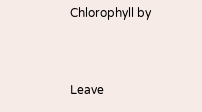Chlorophyll by


Leave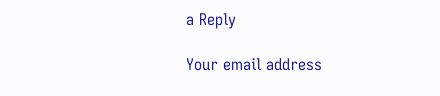a Reply

Your email address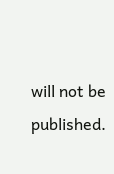will not be published.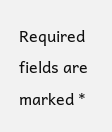Required fields are marked *